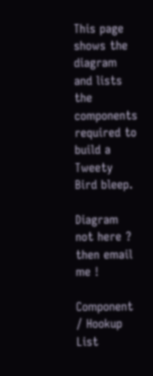This page shows the diagram and lists the components required to build a Tweety Bird bleep.

Diagram not here ? then email me !

Component / Hookup List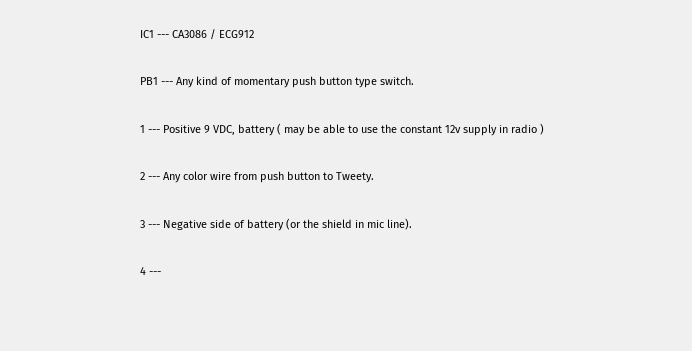IC1 --- CA3086 / ECG912

PB1 --- Any kind of momentary push button type switch.

1 --- Positive 9 VDC, battery ( may be able to use the constant 12v supply in radio )

2 --- Any color wire from push button to Tweety.

3 --- Negative side of battery (or the shield in mic line).

4 ---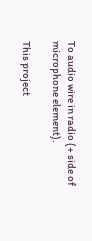To audio wire in radio (+ side of microphone element).

This project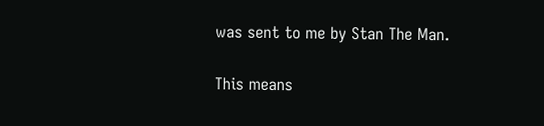was sent to me by Stan The Man.

This means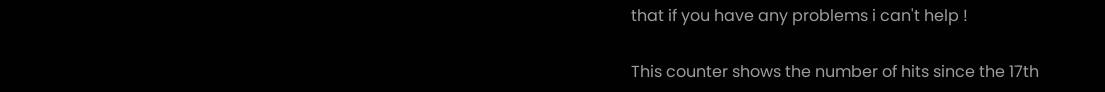that if you have any problems i can't help !

This counter shows the number of hits since the 17th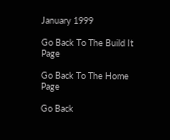January 1999

Go Back To The Build It Page

Go Back To The Home Page

Go Back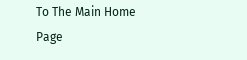To The Main Home Page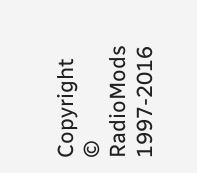Copyright © RadioMods 1997-2016